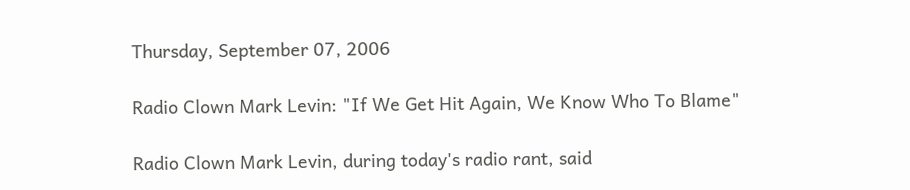Thursday, September 07, 2006

Radio Clown Mark Levin: "If We Get Hit Again, We Know Who To Blame"

Radio Clown Mark Levin, during today's radio rant, said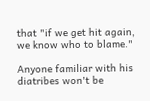that "if we get hit again, we know who to blame."

Anyone familiar with his diatribes won't be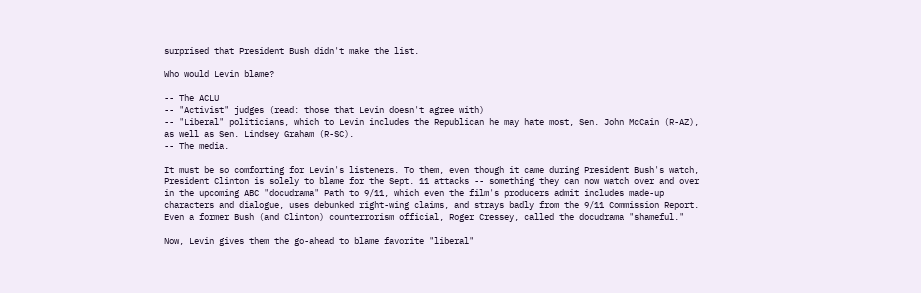surprised that President Bush didn't make the list.

Who would Levin blame?

-- The ACLU
-- "Activist" judges (read: those that Levin doesn't agree with)
-- "Liberal" politicians, which to Levin includes the Republican he may hate most, Sen. John McCain (R-AZ), as well as Sen. Lindsey Graham (R-SC).
-- The media.

It must be so comforting for Levin's listeners. To them, even though it came during President Bush's watch, President Clinton is solely to blame for the Sept. 11 attacks -- something they can now watch over and over in the upcoming ABC "docudrama" Path to 9/11, which even the film's producers admit includes made-up characters and dialogue, uses debunked right-wing claims, and strays badly from the 9/11 Commission Report. Even a former Bush (and Clinton) counterrorism official, Roger Cressey, called the docudrama "shameful."

Now, Levin gives them the go-ahead to blame favorite "liberal"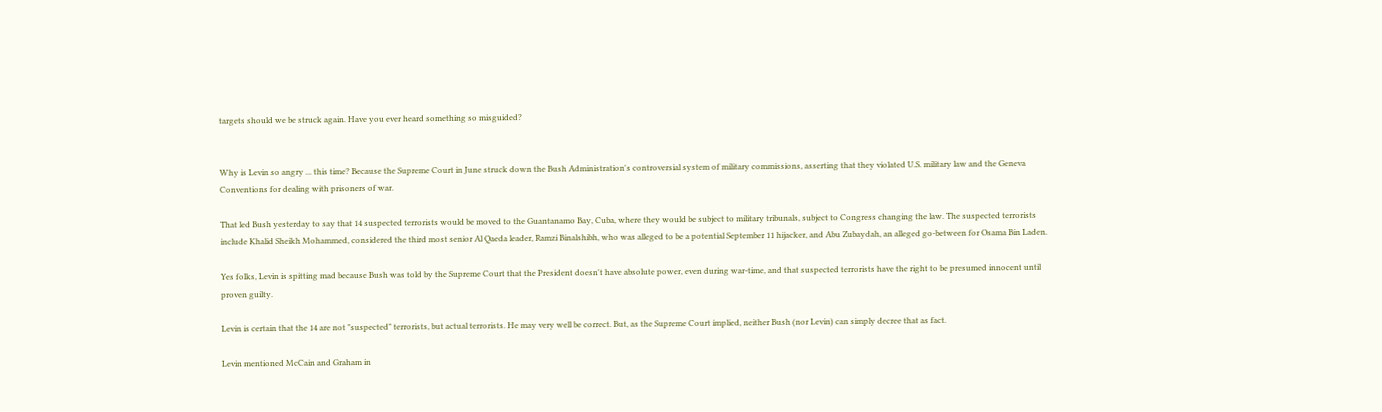targets should we be struck again. Have you ever heard something so misguided?


Why is Levin so angry ... this time? Because the Supreme Court in June struck down the Bush Administration's controversial system of military commissions, asserting that they violated U.S. military law and the Geneva Conventions for dealing with prisoners of war.

That led Bush yesterday to say that 14 suspected terrorists would be moved to the Guantanamo Bay, Cuba, where they would be subject to military tribunals, subject to Congress changing the law. The suspected terrorists include Khalid Sheikh Mohammed, considered the third most senior Al Qaeda leader, Ramzi Binalshibh, who was alleged to be a potential September 11 hijacker, and Abu Zubaydah, an alleged go-between for Osama Bin Laden.

Yes folks, Levin is spitting mad because Bush was told by the Supreme Court that the President doesn't have absolute power, even during war-time, and that suspected terrorists have the right to be presumed innocent until proven guilty.

Levin is certain that the 14 are not "suspected" terrorists, but actual terrorists. He may very well be correct. But, as the Supreme Court implied, neither Bush (nor Levin) can simply decree that as fact.

Levin mentioned McCain and Graham in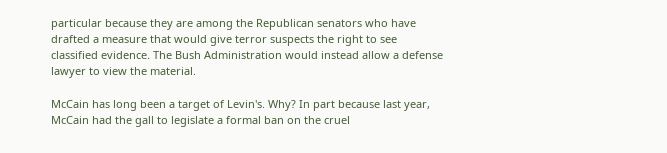particular because they are among the Republican senators who have drafted a measure that would give terror suspects the right to see classified evidence. The Bush Administration would instead allow a defense lawyer to view the material.

McCain has long been a target of Levin's. Why? In part because last year, McCain had the gall to legislate a formal ban on the cruel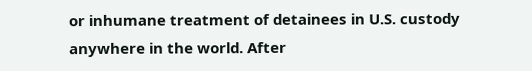or inhumane treatment of detainees in U.S. custody anywhere in the world. After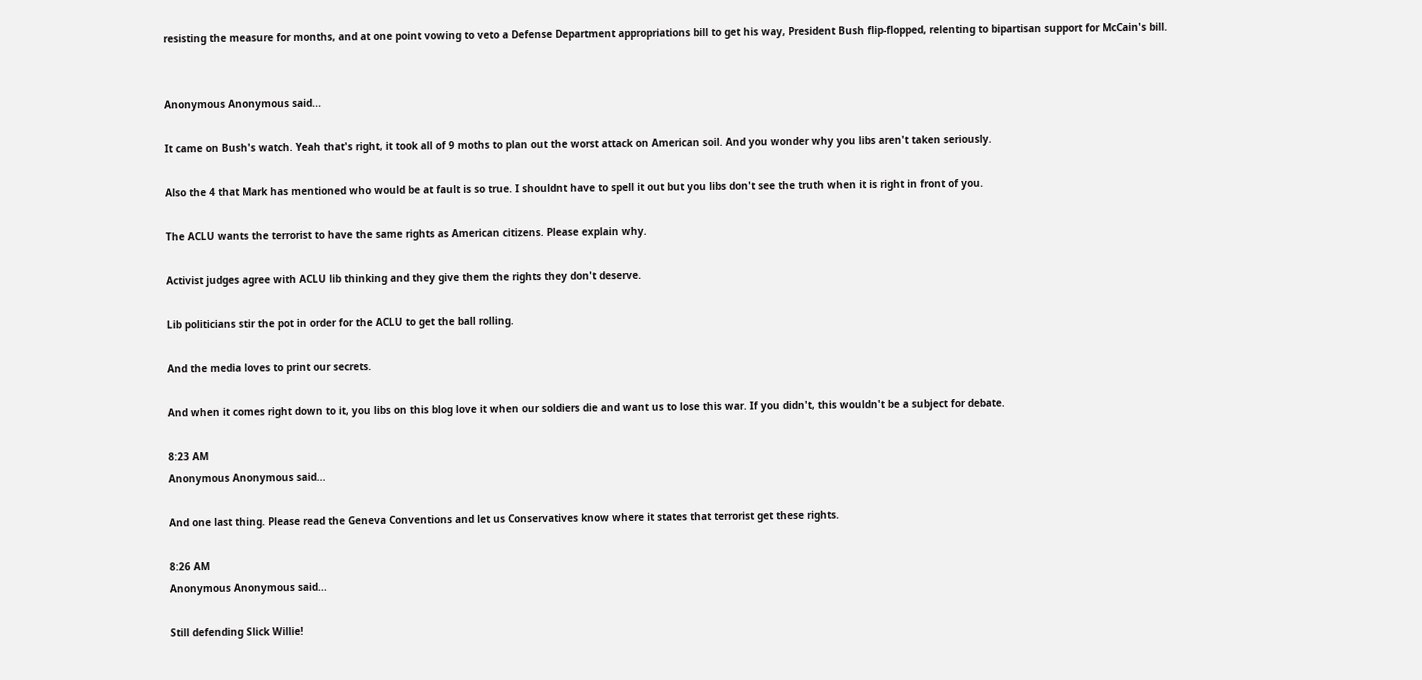resisting the measure for months, and at one point vowing to veto a Defense Department appropriations bill to get his way, President Bush flip-flopped, relenting to bipartisan support for McCain's bill.


Anonymous Anonymous said...

It came on Bush's watch. Yeah that's right, it took all of 9 moths to plan out the worst attack on American soil. And you wonder why you libs aren't taken seriously.

Also the 4 that Mark has mentioned who would be at fault is so true. I shouldnt have to spell it out but you libs don't see the truth when it is right in front of you.

The ACLU wants the terrorist to have the same rights as American citizens. Please explain why.

Activist judges agree with ACLU lib thinking and they give them the rights they don't deserve.

Lib politicians stir the pot in order for the ACLU to get the ball rolling.

And the media loves to print our secrets.

And when it comes right down to it, you libs on this blog love it when our soldiers die and want us to lose this war. If you didn't, this wouldn't be a subject for debate.

8:23 AM
Anonymous Anonymous said...

And one last thing. Please read the Geneva Conventions and let us Conservatives know where it states that terrorist get these rights.

8:26 AM
Anonymous Anonymous said...

Still defending Slick Willie!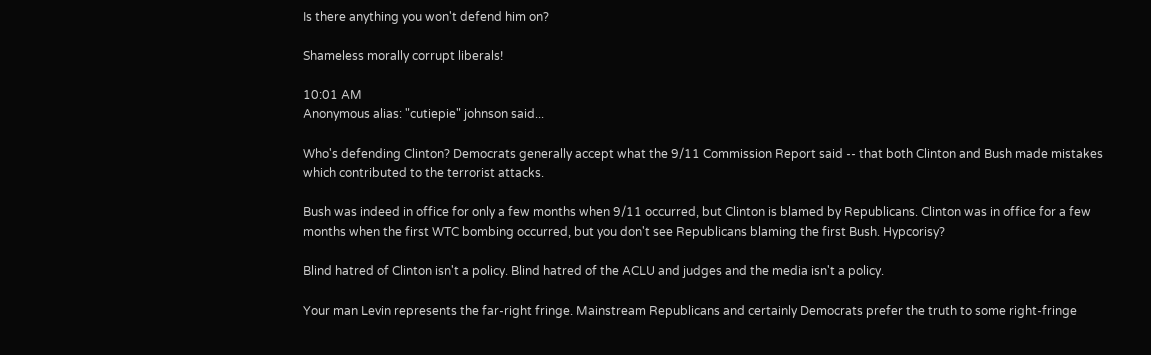Is there anything you won't defend him on?

Shameless morally corrupt liberals!

10:01 AM
Anonymous alias: "cutiepie" johnson said...

Who's defending Clinton? Democrats generally accept what the 9/11 Commission Report said -- that both Clinton and Bush made mistakes which contributed to the terrorist attacks.

Bush was indeed in office for only a few months when 9/11 occurred, but Clinton is blamed by Republicans. Clinton was in office for a few months when the first WTC bombing occurred, but you don't see Republicans blaming the first Bush. Hypcorisy?

Blind hatred of Clinton isn't a policy. Blind hatred of the ACLU and judges and the media isn't a policy.

Your man Levin represents the far-right fringe. Mainstream Republicans and certainly Democrats prefer the truth to some right-fringe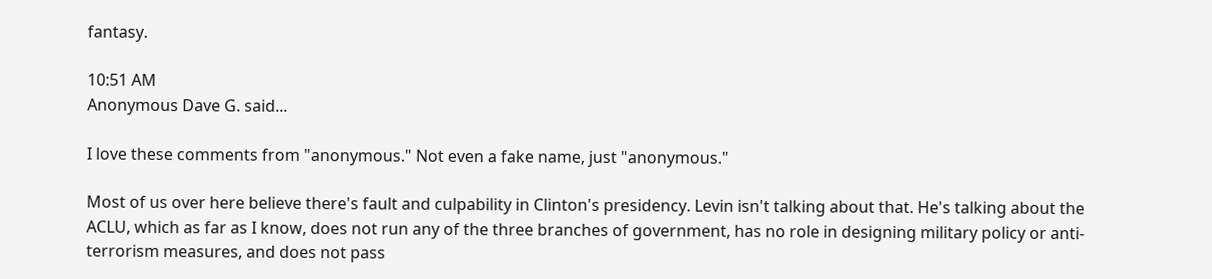fantasy.

10:51 AM
Anonymous Dave G. said...

I love these comments from "anonymous." Not even a fake name, just "anonymous."

Most of us over here believe there's fault and culpability in Clinton's presidency. Levin isn't talking about that. He's talking about the ACLU, which as far as I know, does not run any of the three branches of government, has no role in designing military policy or anti-terrorism measures, and does not pass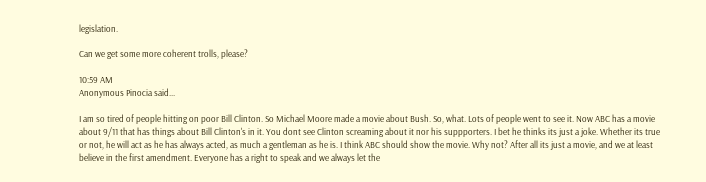legislation.

Can we get some more coherent trolls, please?

10:59 AM
Anonymous Pinocia said...

I am so tired of people hitting on poor Bill Clinton. So Michael Moore made a movie about Bush. So, what. Lots of people went to see it. Now ABC has a movie about 9/11 that has things about Bill Clinton's in it. You dont see Clinton screaming about it nor his suppporters. I bet he thinks its just a joke. Whether its true or not, he will act as he has always acted, as much a gentleman as he is. I think ABC should show the movie. Why not? After all its just a movie, and we at least believe in the first amendment. Everyone has a right to speak and we always let the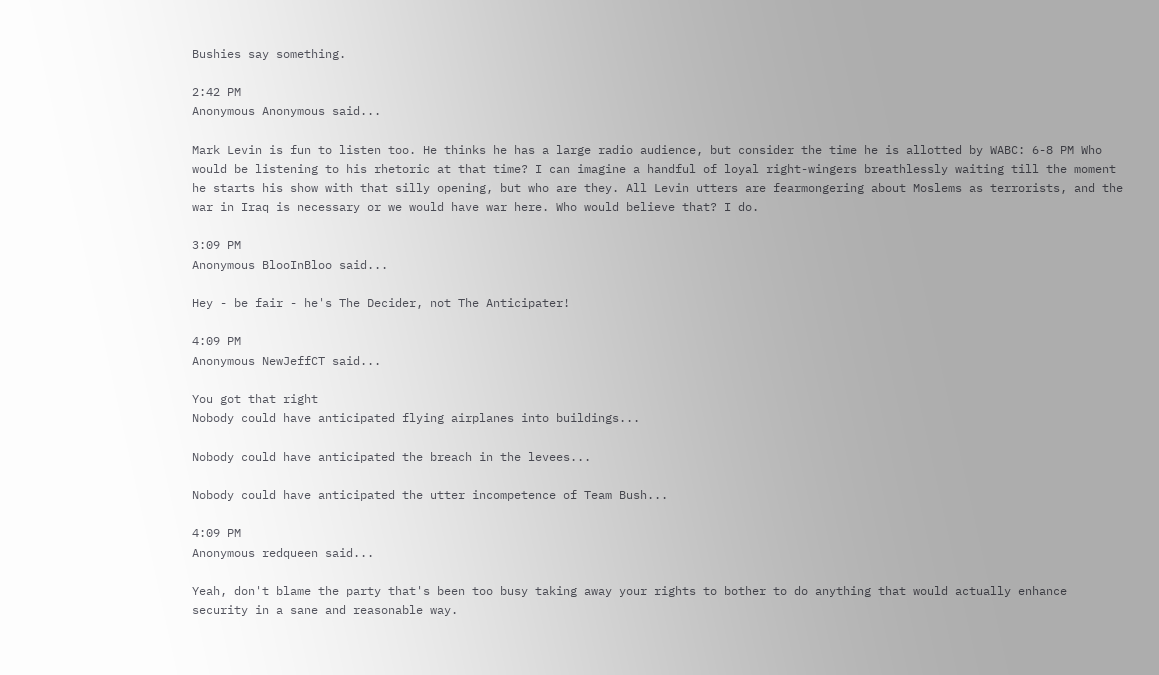Bushies say something.

2:42 PM
Anonymous Anonymous said...

Mark Levin is fun to listen too. He thinks he has a large radio audience, but consider the time he is allotted by WABC: 6-8 PM Who would be listening to his rhetoric at that time? I can imagine a handful of loyal right-wingers breathlessly waiting till the moment he starts his show with that silly opening, but who are they. All Levin utters are fearmongering about Moslems as terrorists, and the war in Iraq is necessary or we would have war here. Who would believe that? I do.

3:09 PM
Anonymous BlooInBloo said...

Hey - be fair - he's The Decider, not The Anticipater!

4:09 PM
Anonymous NewJeffCT said...

You got that right
Nobody could have anticipated flying airplanes into buildings...

Nobody could have anticipated the breach in the levees...

Nobody could have anticipated the utter incompetence of Team Bush...

4:09 PM
Anonymous redqueen said...

Yeah, don't blame the party that's been too busy taking away your rights to bother to do anything that would actually enhance security in a sane and reasonable way.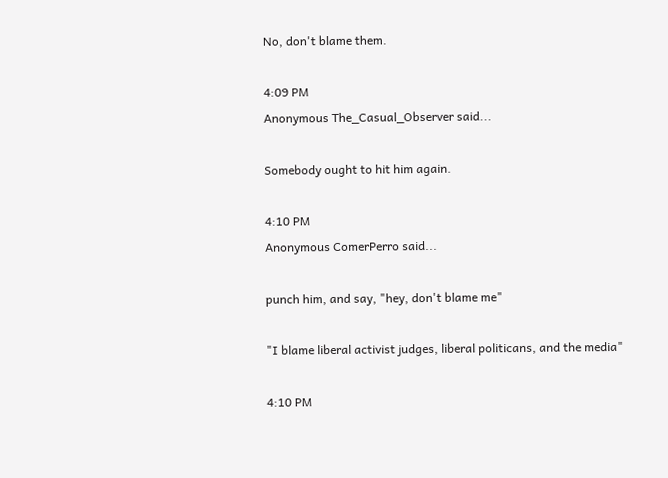No, don't blame them.

4:09 PM
Anonymous The_Casual_Observer said...

Somebody ought to hit him again.

4:10 PM
Anonymous ComerPerro said...

punch him, and say, "hey, don't blame me"

"I blame liberal activist judges, liberal politicans, and the media"

4:10 PM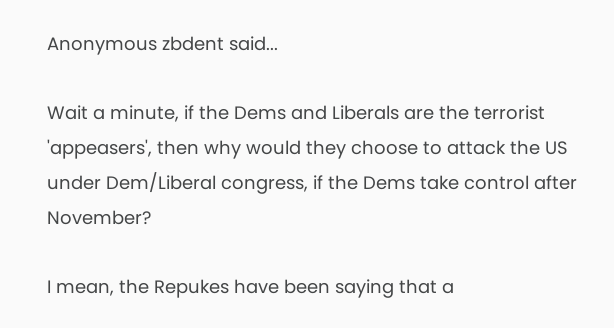Anonymous zbdent said...

Wait a minute, if the Dems and Liberals are the terrorist 'appeasers', then why would they choose to attack the US under Dem/Liberal congress, if the Dems take control after November?

I mean, the Repukes have been saying that a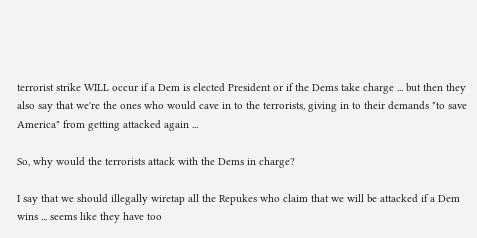terrorist strike WILL occur if a Dem is elected President or if the Dems take charge ... but then they also say that we're the ones who would cave in to the terrorists, giving in to their demands "to save America" from getting attacked again ...

So, why would the terrorists attack with the Dems in charge?

I say that we should illegally wiretap all the Repukes who claim that we will be attacked if a Dem wins ... seems like they have too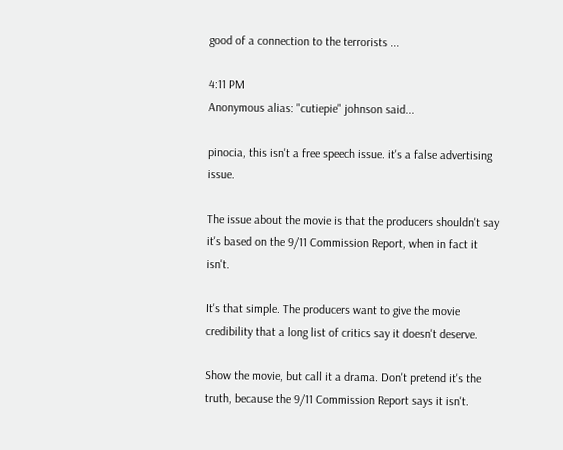good of a connection to the terrorists ...

4:11 PM
Anonymous alias: "cutiepie" johnson said...

pinocia, this isn't a free speech issue. it's a false advertising issue.

The issue about the movie is that the producers shouldn't say it's based on the 9/11 Commission Report, when in fact it isn't.

It's that simple. The producers want to give the movie credibility that a long list of critics say it doesn't deserve.

Show the movie, but call it a drama. Don't pretend it's the truth, because the 9/11 Commission Report says it isn't.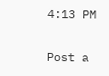4:13 PM

Post a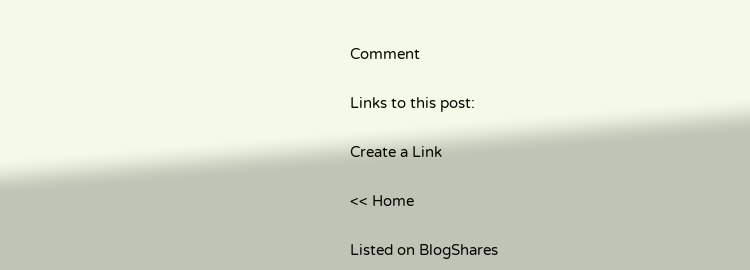Comment

Links to this post:

Create a Link

<< Home

Listed on BlogShares